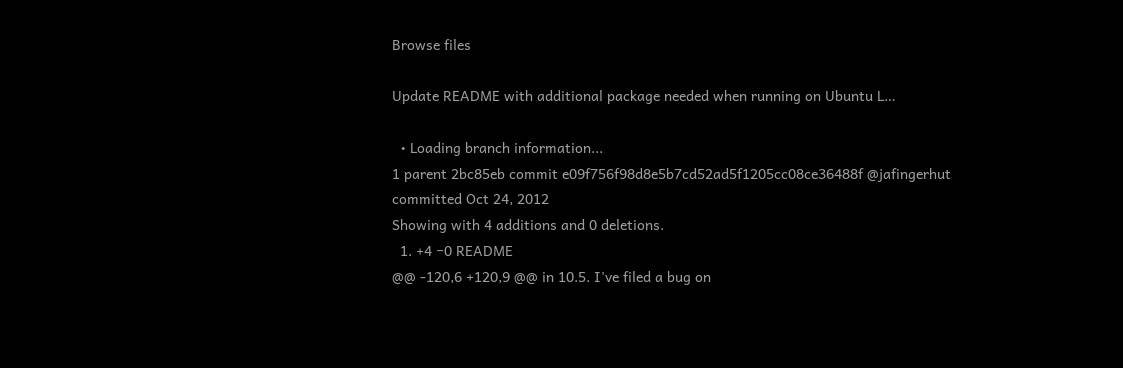Browse files

Update README with additional package needed when running on Ubuntu L…

  • Loading branch information...
1 parent 2bc85eb commit e09f756f98d8e5b7cd52ad5f1205cc08ce36488f @jafingerhut committed Oct 24, 2012
Showing with 4 additions and 0 deletions.
  1. +4 −0 README
@@ -120,6 +120,9 @@ in 10.5. I've filed a bug on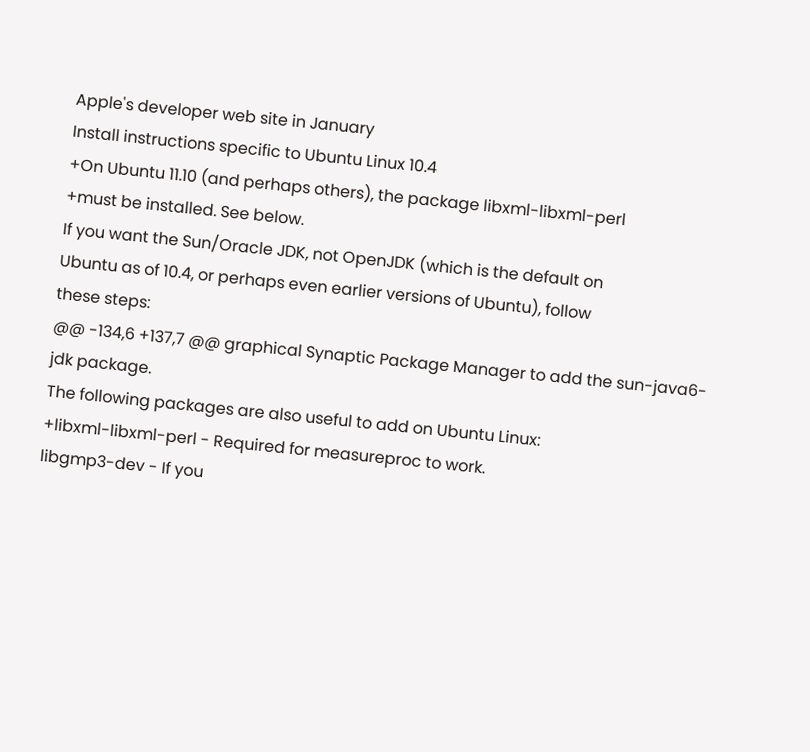Apple's developer web site in January
Install instructions specific to Ubuntu Linux 10.4
+On Ubuntu 11.10 (and perhaps others), the package libxml-libxml-perl
+must be installed. See below.
If you want the Sun/Oracle JDK, not OpenJDK (which is the default on
Ubuntu as of 10.4, or perhaps even earlier versions of Ubuntu), follow
these steps:
@@ -134,6 +137,7 @@ graphical Synaptic Package Manager to add the sun-java6-jdk package.
The following packages are also useful to add on Ubuntu Linux:
+libxml-libxml-perl - Required for measureproc to work.
libgmp3-dev - If you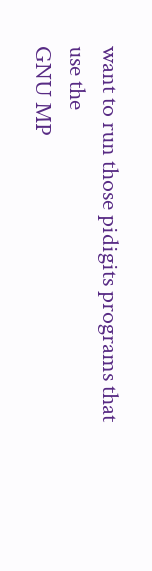want to run those pidigits programs that use the
GNU MP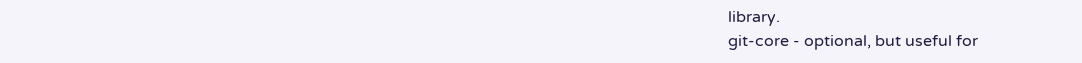library.
git-core - optional, but useful for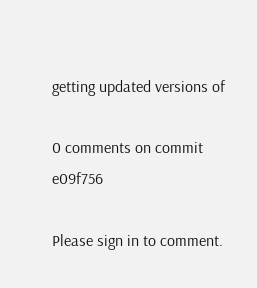getting updated versions of

0 comments on commit e09f756

Please sign in to comment.